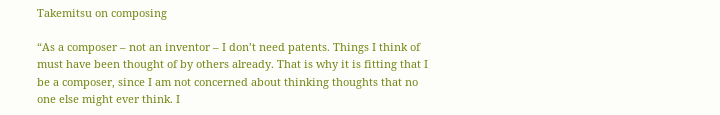Takemitsu on composing

“As a composer – not an inventor – I don’t need patents. Things I think of must have been thought of by others already. That is why it is fitting that I be a composer, since I am not concerned about thinking thoughts that no one else might ever think. I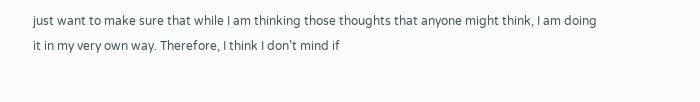just want to make sure that while I am thinking those thoughts that anyone might think, I am doing it in my very own way. Therefore, I think I don’t mind if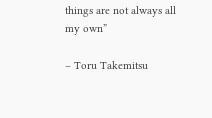things are not always all my own”

– Toru Takemitsu